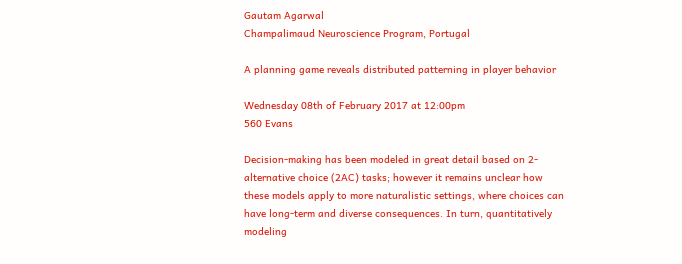Gautam Agarwal
Champalimaud Neuroscience Program, Portugal

A planning game reveals distributed patterning in player behavior

Wednesday 08th of February 2017 at 12:00pm
560 Evans

Decision-making has been modeled in great detail based on 2-alternative choice (2AC) tasks; however it remains unclear how these models apply to more naturalistic settings, where choices can have long-term and diverse consequences. In turn, quantitatively modeling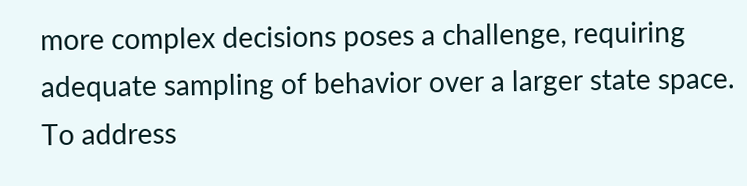more complex decisions poses a challenge, requiring adequate sampling of behavior over a larger state space. To address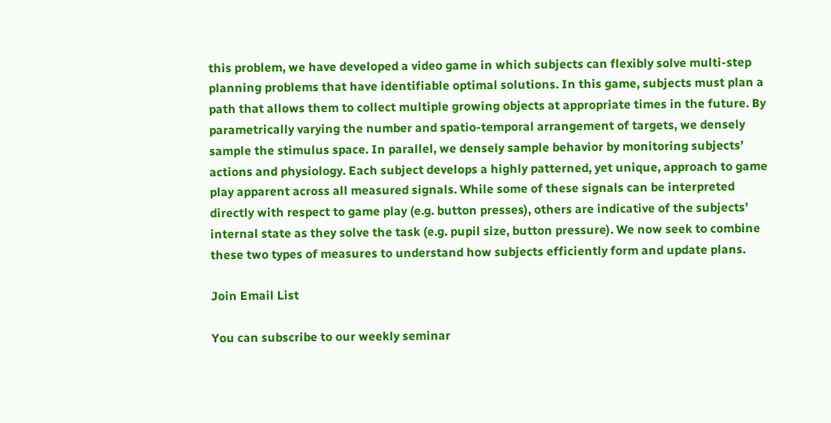this problem, we have developed a video game in which subjects can flexibly solve multi-step planning problems that have identifiable optimal solutions. In this game, subjects must plan a path that allows them to collect multiple growing objects at appropriate times in the future. By parametrically varying the number and spatio-temporal arrangement of targets, we densely sample the stimulus space. In parallel, we densely sample behavior by monitoring subjects’ actions and physiology. Each subject develops a highly patterned, yet unique, approach to game play apparent across all measured signals. While some of these signals can be interpreted directly with respect to game play (e.g. button presses), others are indicative of the subjects’ internal state as they solve the task (e.g. pupil size, button pressure). We now seek to combine these two types of measures to understand how subjects efficiently form and update plans.

Join Email List

You can subscribe to our weekly seminar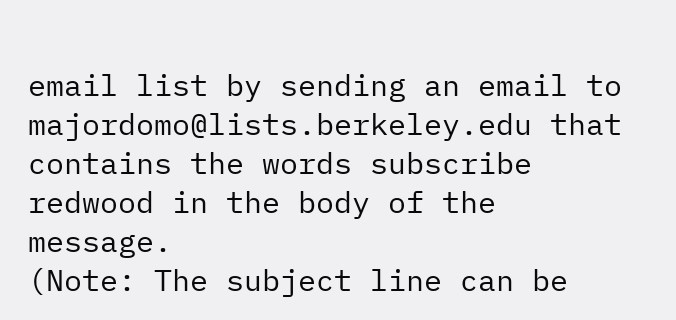email list by sending an email to majordomo@lists.berkeley.edu that contains the words subscribe redwood in the body of the message.
(Note: The subject line can be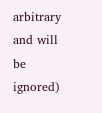arbitrary and will be ignored)